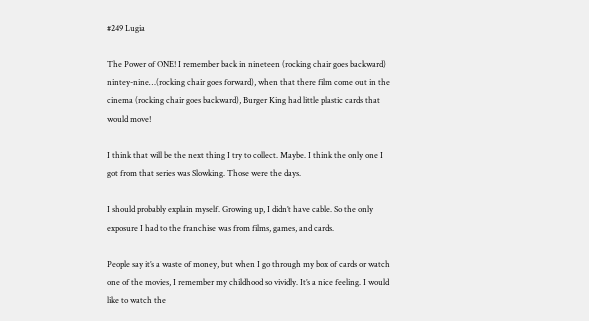#249 Lugia

The Power of ONE! I remember back in nineteen (rocking chair goes backward) nintey-nine…(rocking chair goes forward), when that there film come out in the cinema (rocking chair goes backward), Burger King had little plastic cards that would move!

I think that will be the next thing I try to collect. Maybe. I think the only one I got from that series was Slowking. Those were the days.

I should probably explain myself. Growing up, I didn’t have cable. So the only exposure I had to the franchise was from films, games, and cards.

People say it’s a waste of money, but when I go through my box of cards or watch one of the movies, I remember my childhood so vividly. It’s a nice feeling. I would like to watch the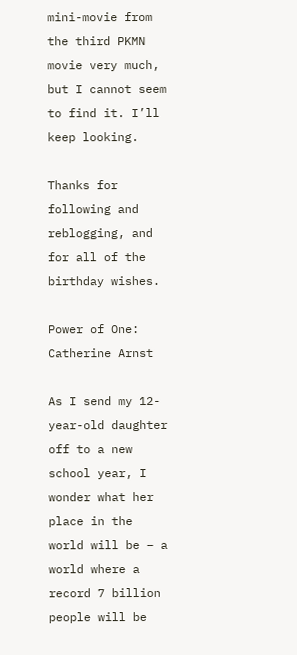mini-movie from the third PKMN movie very much, but I cannot seem to find it. I’ll keep looking.

Thanks for following and reblogging, and for all of the birthday wishes.

Power of One: Catherine Arnst

As I send my 12-year-old daughter off to a new school year, I wonder what her place in the world will be – a world where a record 7 billion people will be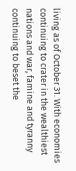living as of October 31. With economies continuing to crater in the wealthiest nations and war, famine and tyranny continuing to beset the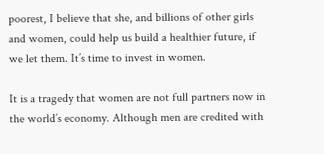poorest, I believe that she, and billions of other girls and women, could help us build a healthier future, if we let them. It’s time to invest in women.

It is a tragedy that women are not full partners now in the world’s economy. Although men are credited with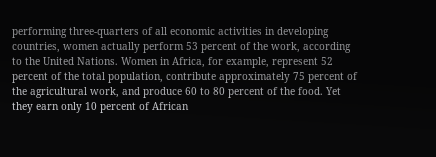performing three-quarters of all economic activities in developing countries, women actually perform 53 percent of the work, according to the United Nations. Women in Africa, for example, represent 52 percent of the total population, contribute approximately 75 percent of the agricultural work, and produce 60 to 80 percent of the food. Yet they earn only 10 percent of African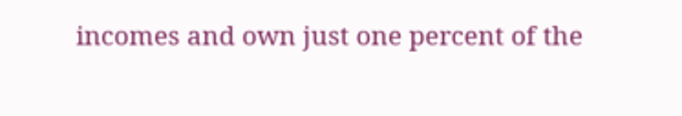incomes and own just one percent of the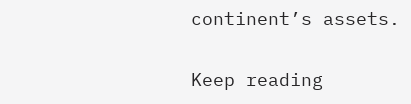continent’s assets.

Keep reading